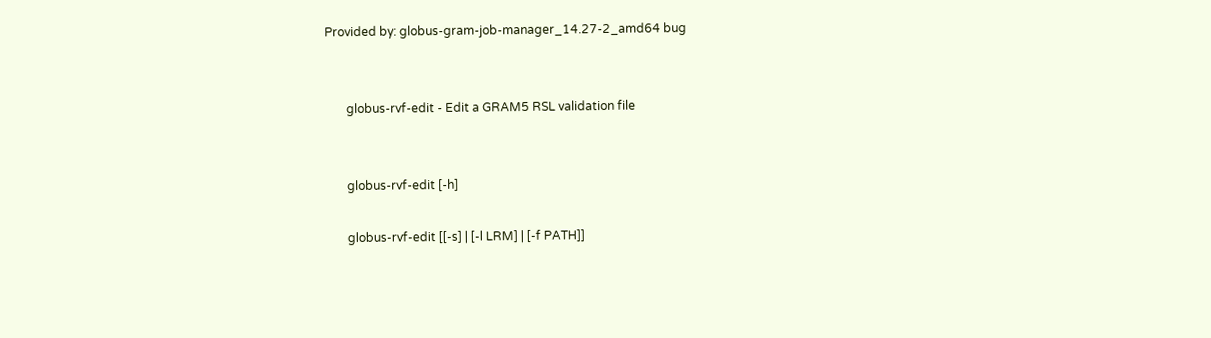Provided by: globus-gram-job-manager_14.27-2_amd64 bug


       globus-rvf-edit - Edit a GRAM5 RSL validation file


       globus-rvf-edit [-h]

       globus-rvf-edit [[-s] | [-l LRM] | [-f PATH]]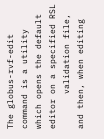The globus-rvf-edit command is a utility which opens the default editor on a specified RSL
       validation file, and then, when editing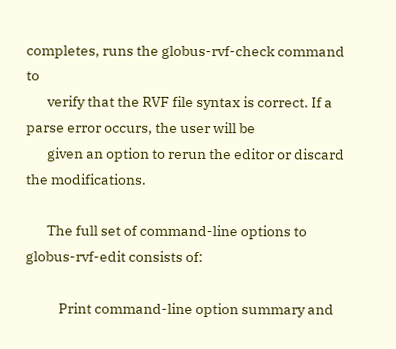completes, runs the globus-rvf-check command to
       verify that the RVF file syntax is correct. If a parse error occurs, the user will be
       given an option to rerun the editor or discard the modifications.

       The full set of command-line options to globus-rvf-edit consists of:

           Print command-line option summary and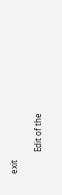exit

           Edit of the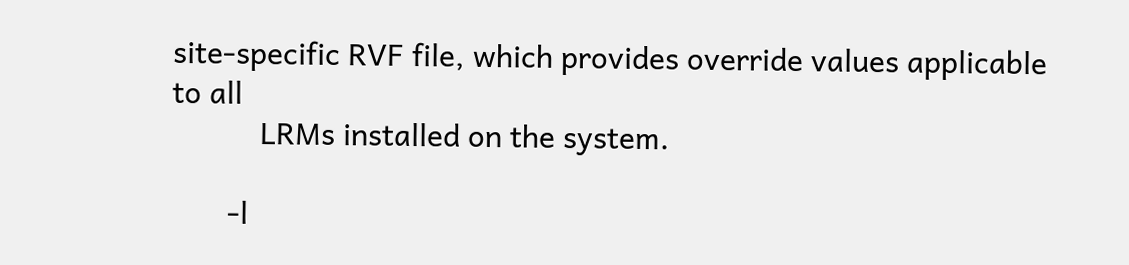site-specific RVF file, which provides override values applicable to all
           LRMs installed on the system.

       -l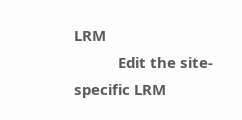LRM
           Edit the site-specific LRM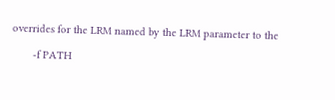overrides for the LRM named by the LRM parameter to the

       -f PATH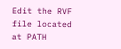Edit the RVF file located at PATH